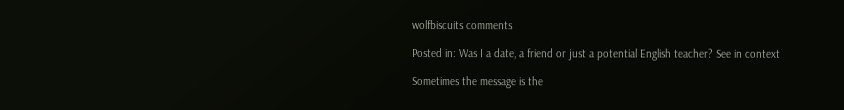wolfbiscuits comments

Posted in: Was I a date, a friend or just a potential English teacher? See in context

Sometimes the message is the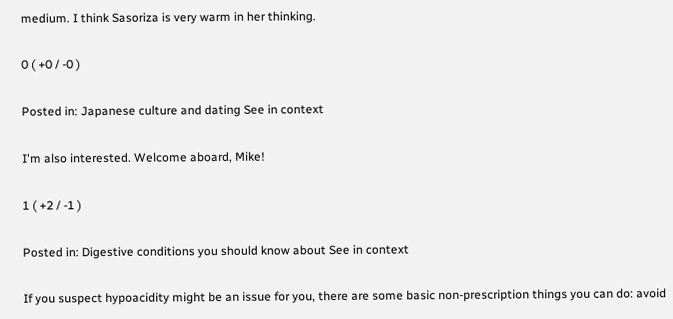medium. I think Sasoriza is very warm in her thinking.

0 ( +0 / -0 )

Posted in: Japanese culture and dating See in context

I'm also interested. Welcome aboard, Mike!

1 ( +2 / -1 )

Posted in: Digestive conditions you should know about See in context

If you suspect hypoacidity might be an issue for you, there are some basic non-prescription things you can do: avoid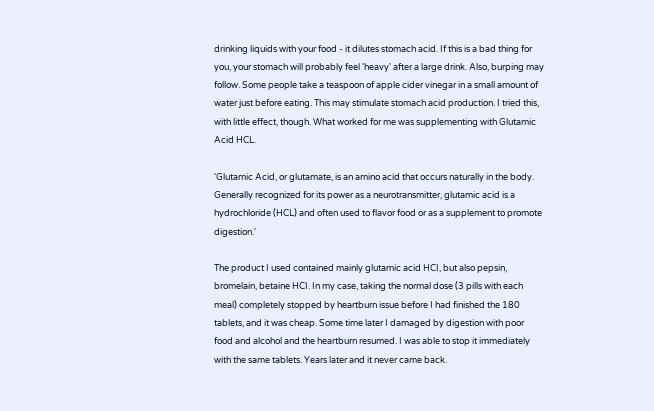drinking liquids with your food - it dilutes stomach acid. If this is a bad thing for you, your stomach will probably feel 'heavy' after a large drink. Also, burping may follow. Some people take a teaspoon of apple cider vinegar in a small amount of water just before eating. This may stimulate stomach acid production. I tried this, with little effect, though. What worked for me was supplementing with Glutamic Acid HCL.

'Glutamic Acid, or glutamate, is an amino acid that occurs naturally in the body. Generally recognized for its power as a neurotransmitter, glutamic acid is a hydrochloride (HCL) and often used to flavor food or as a supplement to promote digestion.'

The product I used contained mainly glutamic acid HCI, but also pepsin, bromelain, betaine HCI. In my case, taking the normal dose (3 pills with each meal) completely stopped by heartburn issue before I had finished the 180 tablets, and it was cheap. Some time later I damaged by digestion with poor food and alcohol and the heartburn resumed. I was able to stop it immediately with the same tablets. Years later and it never came back.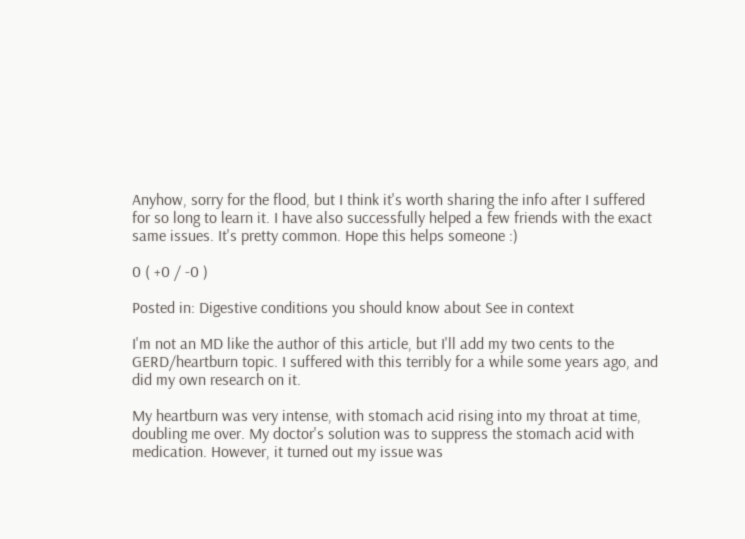Anyhow, sorry for the flood, but I think it's worth sharing the info after I suffered for so long to learn it. I have also successfully helped a few friends with the exact same issues. It's pretty common. Hope this helps someone :)

0 ( +0 / -0 )

Posted in: Digestive conditions you should know about See in context

I'm not an MD like the author of this article, but I'll add my two cents to the GERD/heartburn topic. I suffered with this terribly for a while some years ago, and did my own research on it.

My heartburn was very intense, with stomach acid rising into my throat at time, doubling me over. My doctor's solution was to suppress the stomach acid with medication. However, it turned out my issue was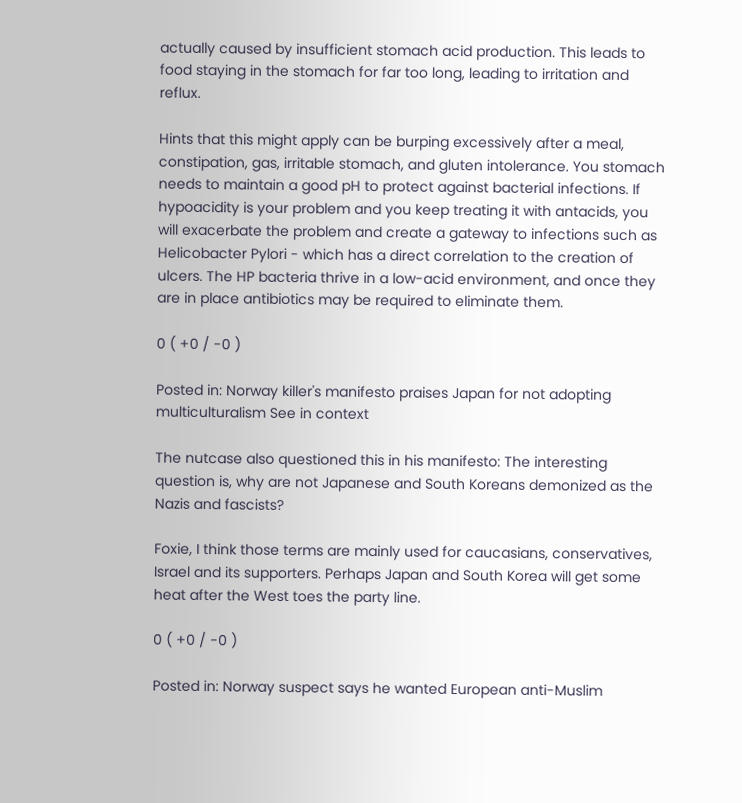actually caused by insufficient stomach acid production. This leads to food staying in the stomach for far too long, leading to irritation and reflux.

Hints that this might apply can be burping excessively after a meal, constipation, gas, irritable stomach, and gluten intolerance. You stomach needs to maintain a good pH to protect against bacterial infections. If hypoacidity is your problem and you keep treating it with antacids, you will exacerbate the problem and create a gateway to infections such as Helicobacter Pylori - which has a direct correlation to the creation of ulcers. The HP bacteria thrive in a low-acid environment, and once they are in place antibiotics may be required to eliminate them.

0 ( +0 / -0 )

Posted in: Norway killer's manifesto praises Japan for not adopting multiculturalism See in context

The nutcase also questioned this in his manifesto: The interesting question is, why are not Japanese and South Koreans demonized as the Nazis and fascists?

Foxie, I think those terms are mainly used for caucasians, conservatives, Israel and its supporters. Perhaps Japan and South Korea will get some heat after the West toes the party line.

0 ( +0 / -0 )

Posted in: Norway suspect says he wanted European anti-Muslim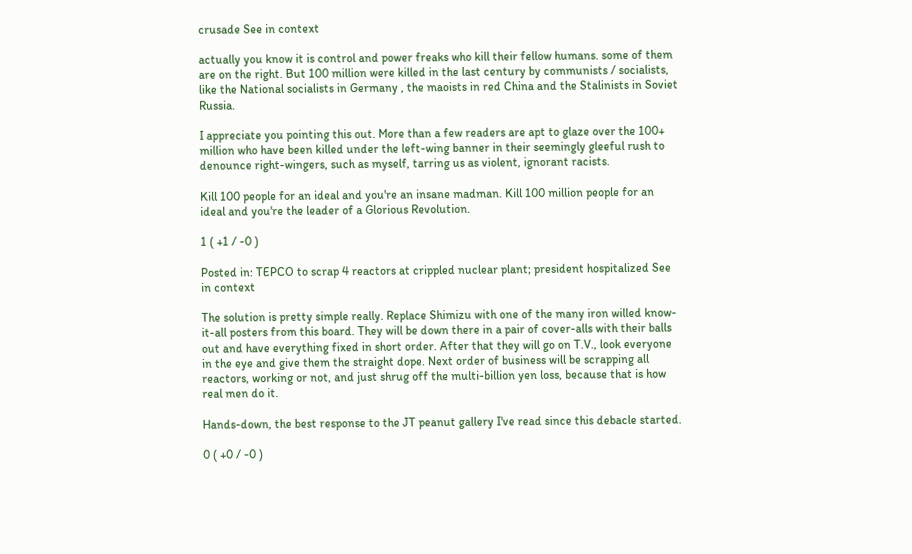crusade See in context

actually you know it is control and power freaks who kill their fellow humans. some of them are on the right. But 100 million were killed in the last century by communists / socialists, like the National socialists in Germany , the maoists in red China and the Stalinists in Soviet Russia.

I appreciate you pointing this out. More than a few readers are apt to glaze over the 100+ million who have been killed under the left-wing banner in their seemingly gleeful rush to denounce right-wingers, such as myself, tarring us as violent, ignorant racists.

Kill 100 people for an ideal and you're an insane madman. Kill 100 million people for an ideal and you're the leader of a Glorious Revolution.

1 ( +1 / -0 )

Posted in: TEPCO to scrap 4 reactors at crippled nuclear plant; president hospitalized See in context

The solution is pretty simple really. Replace Shimizu with one of the many iron willed know-it-all posters from this board. They will be down there in a pair of cover-alls with their balls out and have everything fixed in short order. After that they will go on T.V., look everyone in the eye and give them the straight dope. Next order of business will be scrapping all reactors, working or not, and just shrug off the multi-billion yen loss, because that is how real men do it.

Hands-down, the best response to the JT peanut gallery I've read since this debacle started.

0 ( +0 / -0 )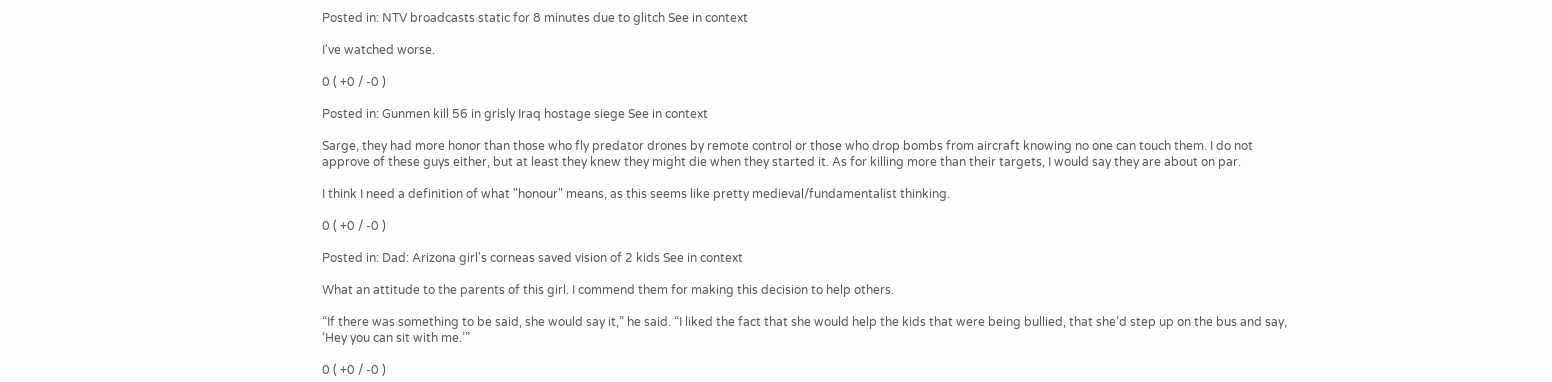Posted in: NTV broadcasts static for 8 minutes due to glitch See in context

I've watched worse.

0 ( +0 / -0 )

Posted in: Gunmen kill 56 in grisly Iraq hostage siege See in context

Sarge, they had more honor than those who fly predator drones by remote control or those who drop bombs from aircraft knowing no one can touch them. I do not approve of these guys either, but at least they knew they might die when they started it. As for killing more than their targets, I would say they are about on par.

I think I need a definition of what "honour" means, as this seems like pretty medieval/fundamentalist thinking.

0 ( +0 / -0 )

Posted in: Dad: Arizona girl's corneas saved vision of 2 kids See in context

What an attitude to the parents of this girl. I commend them for making this decision to help others.

“If there was something to be said, she would say it,” he said. “I liked the fact that she would help the kids that were being bullied, that she’d step up on the bus and say, ‘Hey you can sit with me.’”

0 ( +0 / -0 )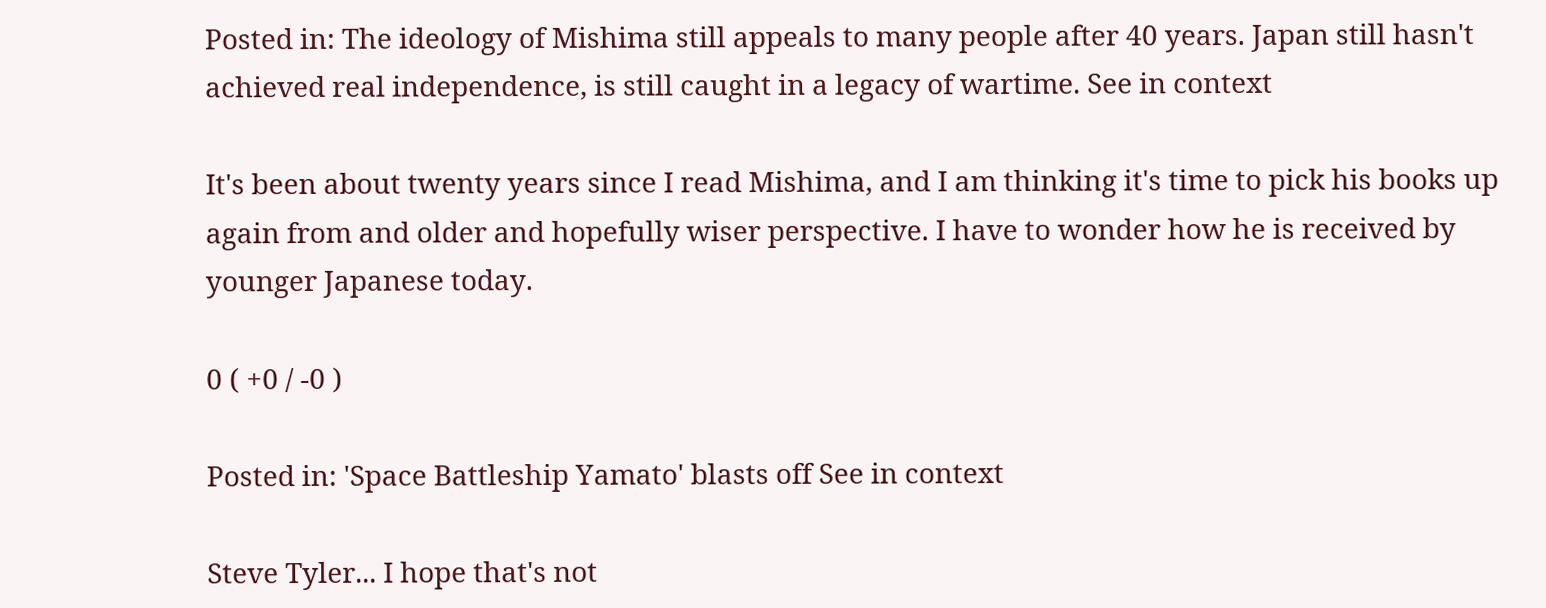Posted in: The ideology of Mishima still appeals to many people after 40 years. Japan still hasn't achieved real independence, is still caught in a legacy of wartime. See in context

It's been about twenty years since I read Mishima, and I am thinking it's time to pick his books up again from and older and hopefully wiser perspective. I have to wonder how he is received by younger Japanese today.

0 ( +0 / -0 )

Posted in: 'Space Battleship Yamato' blasts off See in context

Steve Tyler... I hope that's not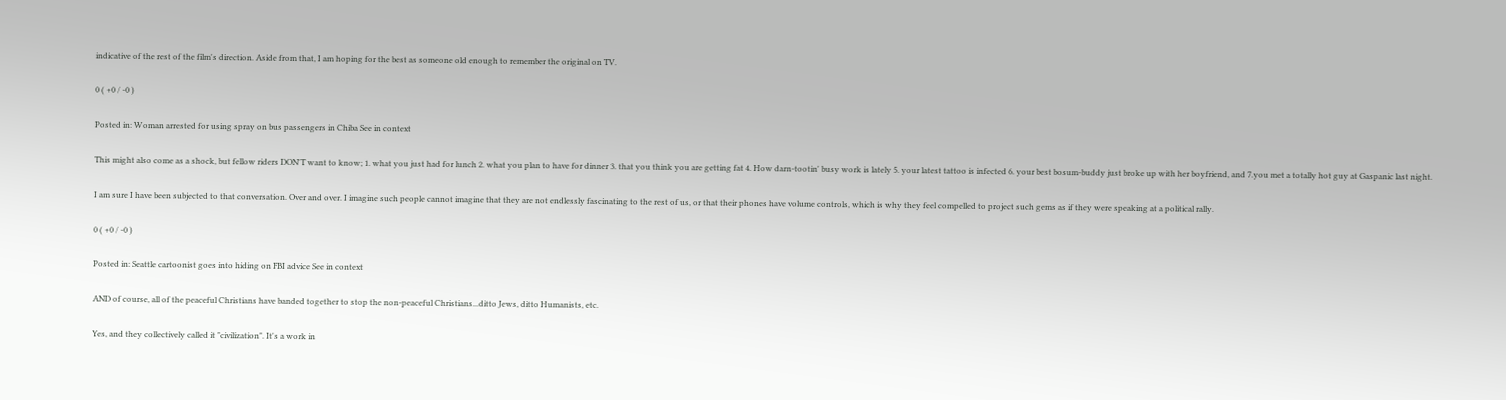indicative of the rest of the film's direction. Aside from that, I am hoping for the best as someone old enough to remember the original on TV.

0 ( +0 / -0 )

Posted in: Woman arrested for using spray on bus passengers in Chiba See in context

This might also come as a shock, but fellow riders DON'T want to know; 1. what you just had for lunch 2. what you plan to have for dinner 3. that you think you are getting fat 4. How darn-tootin' busy work is lately 5. your latest tattoo is infected 6. your best bosum-buddy just broke up with her boyfriend, and 7.you met a totally hot guy at Gaspanic last night.

I am sure I have been subjected to that conversation. Over and over. I imagine such people cannot imagine that they are not endlessly fascinating to the rest of us, or that their phones have volume controls, which is why they feel compelled to project such gems as if they were speaking at a political rally.

0 ( +0 / -0 )

Posted in: Seattle cartoonist goes into hiding on FBI advice See in context

AND of course, all of the peaceful Christians have banded together to stop the non-peaceful Christians...ditto Jews, ditto Humanists, etc.

Yes, and they collectively called it "civilization". It's a work in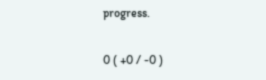progress.

0 ( +0 / -0 )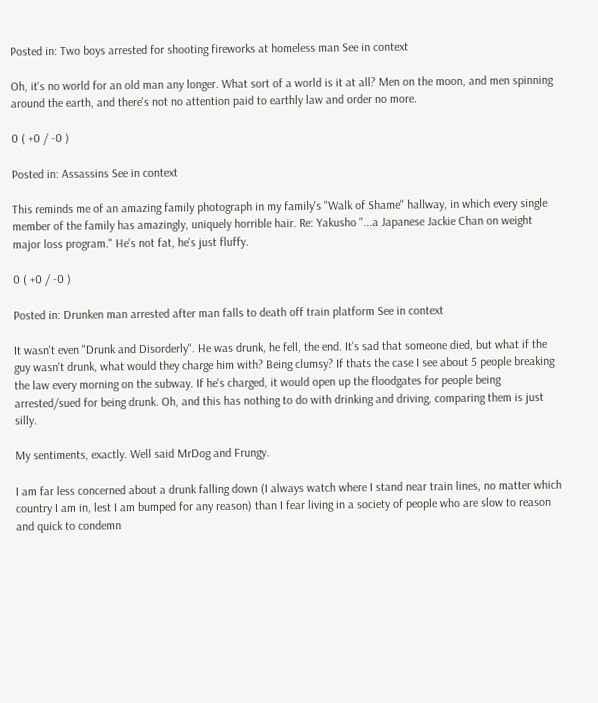Posted in: Two boys arrested for shooting fireworks at homeless man See in context

Oh, it's no world for an old man any longer. What sort of a world is it at all? Men on the moon, and men spinning around the earth, and there's not no attention paid to earthly law and order no more.

0 ( +0 / -0 )

Posted in: Assassins See in context

This reminds me of an amazing family photograph in my family's "Walk of Shame" hallway, in which every single member of the family has amazingly, uniquely horrible hair. Re: Yakusho "...a Japanese Jackie Chan on weight major loss program." He's not fat, he's just fluffy.

0 ( +0 / -0 )

Posted in: Drunken man arrested after man falls to death off train platform See in context

It wasn't even "Drunk and Disorderly". He was drunk, he fell, the end. It's sad that someone died, but what if the guy wasn't drunk, what would they charge him with? Being clumsy? If thats the case I see about 5 people breaking the law every morning on the subway. If he's charged, it would open up the floodgates for people being arrested/sued for being drunk. Oh, and this has nothing to do with drinking and driving, comparing them is just silly.

My sentiments, exactly. Well said MrDog and Frungy.

I am far less concerned about a drunk falling down (I always watch where I stand near train lines, no matter which country I am in, lest I am bumped for any reason) than I fear living in a society of people who are slow to reason and quick to condemn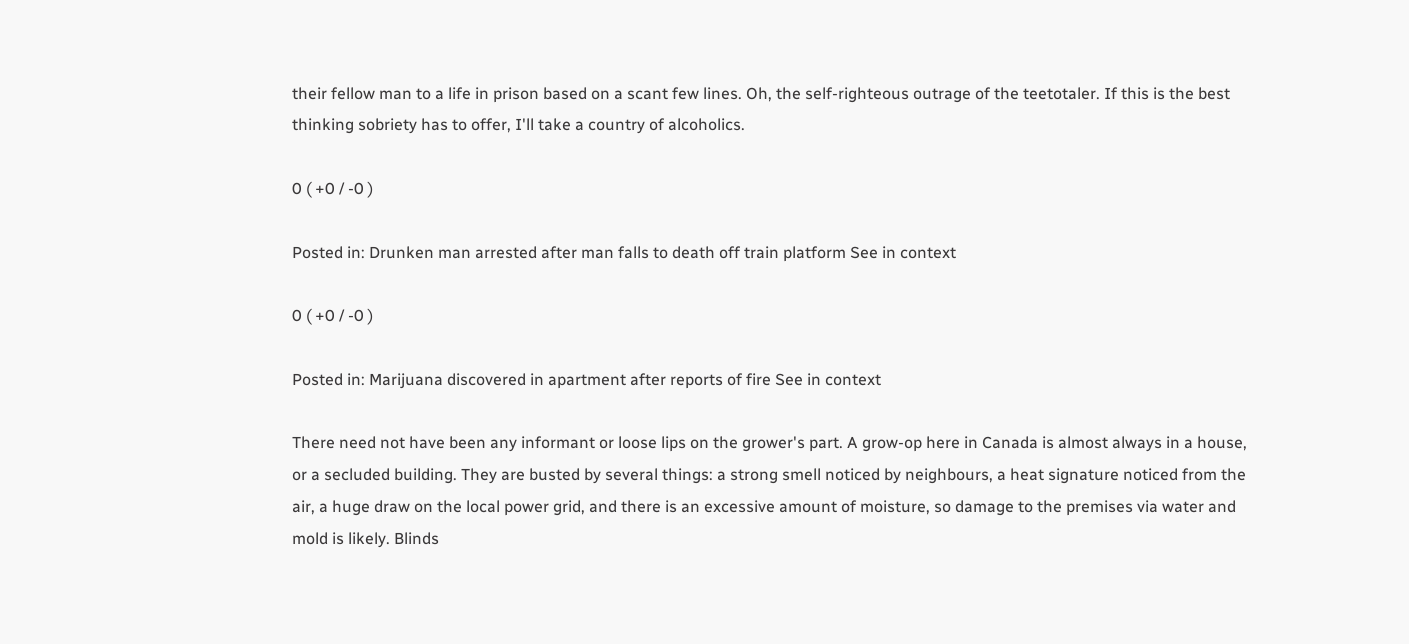their fellow man to a life in prison based on a scant few lines. Oh, the self-righteous outrage of the teetotaler. If this is the best thinking sobriety has to offer, I'll take a country of alcoholics.

0 ( +0 / -0 )

Posted in: Drunken man arrested after man falls to death off train platform See in context

0 ( +0 / -0 )

Posted in: Marijuana discovered in apartment after reports of fire See in context

There need not have been any informant or loose lips on the grower's part. A grow-op here in Canada is almost always in a house, or a secluded building. They are busted by several things: a strong smell noticed by neighbours, a heat signature noticed from the air, a huge draw on the local power grid, and there is an excessive amount of moisture, so damage to the premises via water and mold is likely. Blinds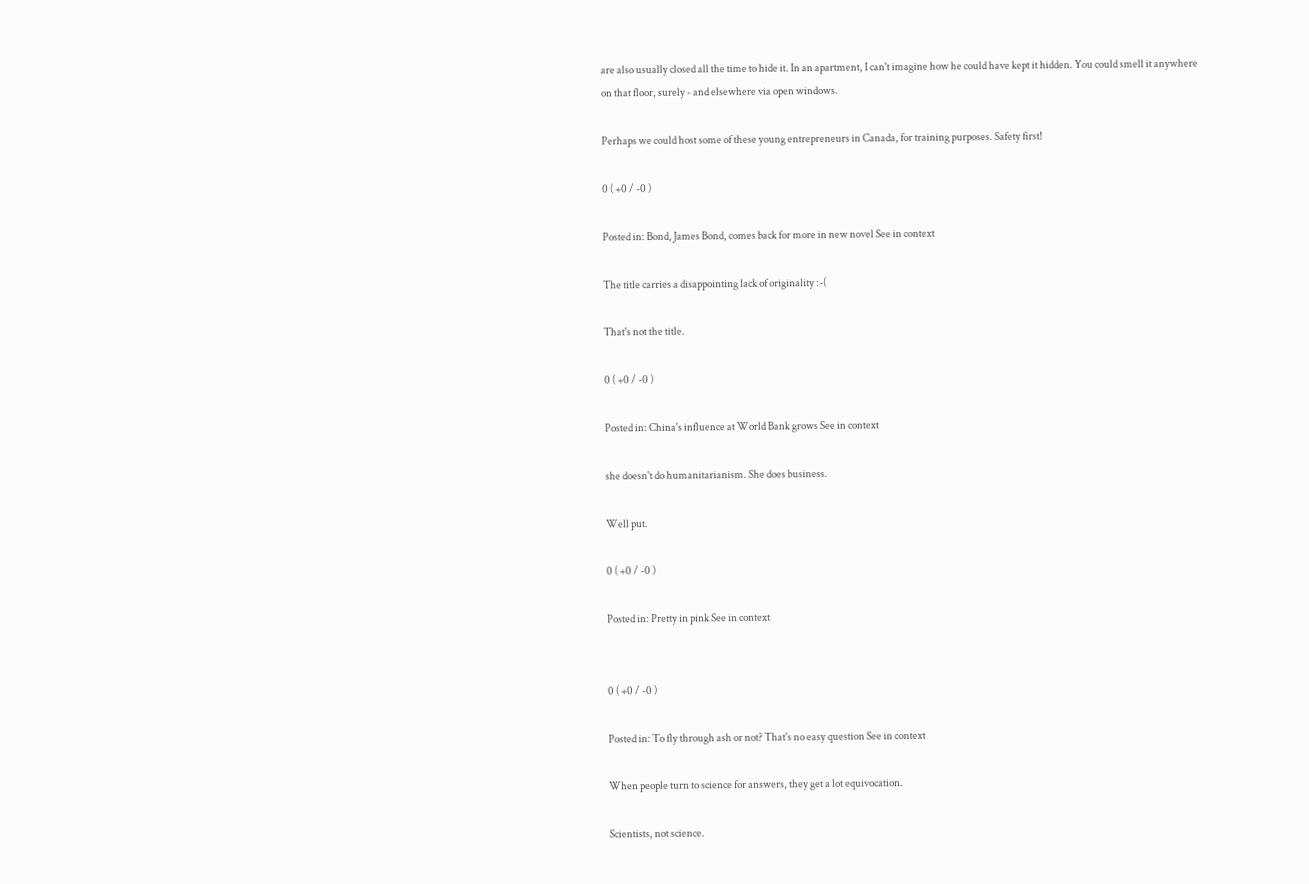are also usually closed all the time to hide it. In an apartment, I can't imagine how he could have kept it hidden. You could smell it anywhere on that floor, surely - and elsewhere via open windows.

Perhaps we could host some of these young entrepreneurs in Canada, for training purposes. Safety first!

0 ( +0 / -0 )

Posted in: Bond, James Bond, comes back for more in new novel See in context

The title carries a disappointing lack of originality :-(

That's not the title.

0 ( +0 / -0 )

Posted in: China's influence at World Bank grows See in context

she doesn't do humanitarianism. She does business.

Well put.

0 ( +0 / -0 )

Posted in: Pretty in pink See in context


0 ( +0 / -0 )

Posted in: To fly through ash or not? That's no easy question See in context

When people turn to science for answers, they get a lot equivocation.

Scientists, not science.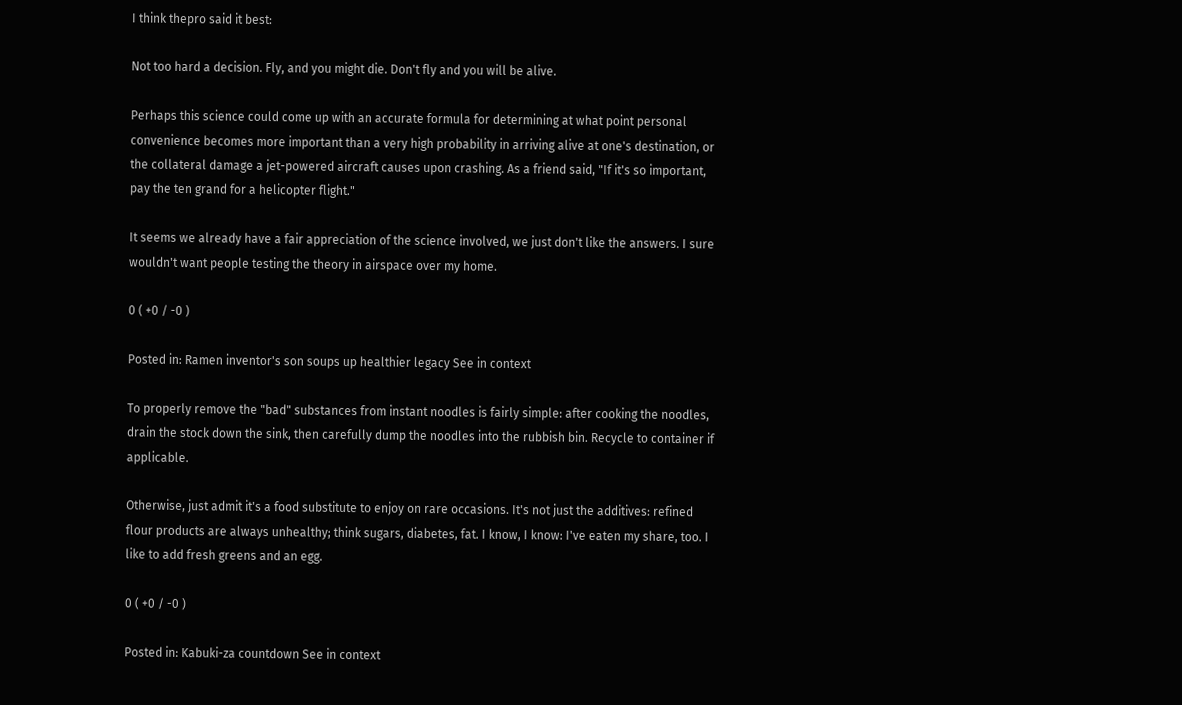I think thepro said it best:

Not too hard a decision. Fly, and you might die. Don't fly and you will be alive.

Perhaps this science could come up with an accurate formula for determining at what point personal convenience becomes more important than a very high probability in arriving alive at one's destination, or the collateral damage a jet-powered aircraft causes upon crashing. As a friend said, "If it's so important, pay the ten grand for a helicopter flight."

It seems we already have a fair appreciation of the science involved, we just don't like the answers. I sure wouldn't want people testing the theory in airspace over my home.

0 ( +0 / -0 )

Posted in: Ramen inventor's son soups up healthier legacy See in context

To properly remove the "bad" substances from instant noodles is fairly simple: after cooking the noodles, drain the stock down the sink, then carefully dump the noodles into the rubbish bin. Recycle to container if applicable.

Otherwise, just admit it's a food substitute to enjoy on rare occasions. It's not just the additives: refined flour products are always unhealthy; think sugars, diabetes, fat. I know, I know: I've eaten my share, too. I like to add fresh greens and an egg.

0 ( +0 / -0 )

Posted in: Kabuki-za countdown See in context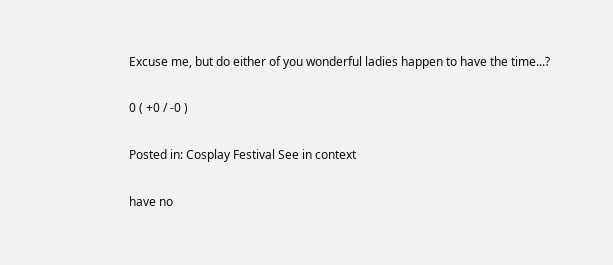Excuse me, but do either of you wonderful ladies happen to have the time...?

0 ( +0 / -0 )

Posted in: Cosplay Festival See in context

have no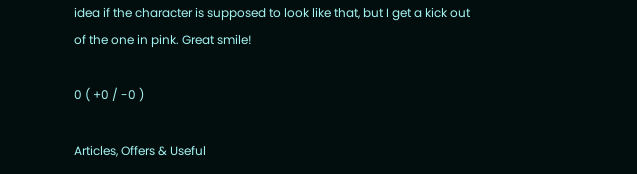idea if the character is supposed to look like that, but I get a kick out of the one in pink. Great smile!

0 ( +0 / -0 )

Articles, Offers & Useful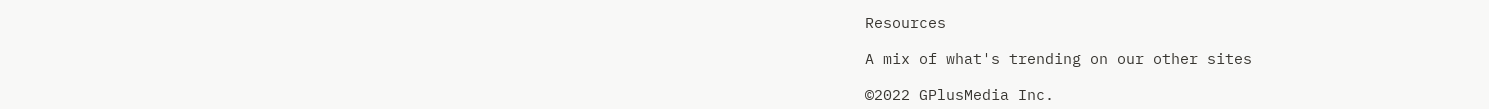Resources

A mix of what's trending on our other sites

©2022 GPlusMedia Inc.